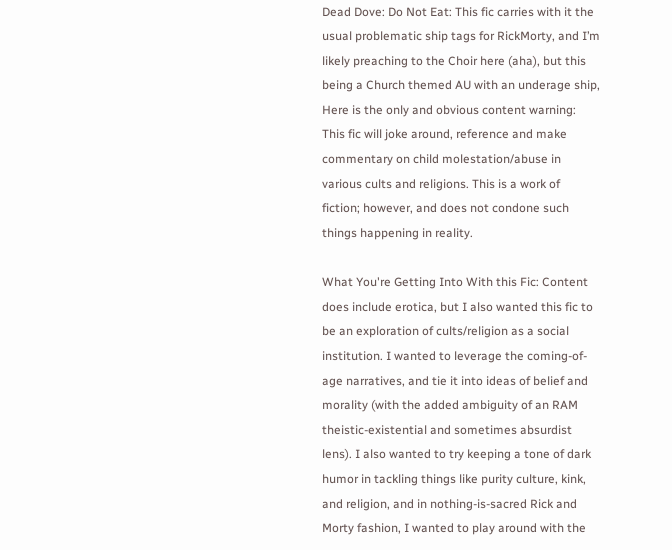Dead Dove: Do Not Eat: This fic carries with it the usual problematic ship tags for RickMorty, and I’m likely preaching to the Choir here (aha), but this being a Church themed AU with an underage ship, Here is the only and obvious content warning: This fic will joke around, reference and make commentary on child molestation/abuse in various cults and religions. This is a work of fiction; however, and does not condone such things happening in reality.

What You're Getting Into With this Fic: Content does include erotica, but I also wanted this fic to be an exploration of cults/religion as a social institution. I wanted to leverage the coming-of-age narratives, and tie it into ideas of belief and morality (with the added ambiguity of an RAM theistic-existential and sometimes absurdist lens). I also wanted to try keeping a tone of dark humor in tackling things like purity culture, kink, and religion, and in nothing-is-sacred Rick and Morty fashion, I wanted to play around with the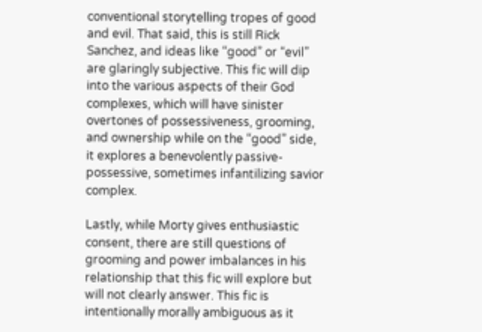conventional storytelling tropes of good and evil. That said, this is still Rick Sanchez, and ideas like “good” or “evil” are glaringly subjective. This fic will dip into the various aspects of their God complexes, which will have sinister overtones of possessiveness, grooming, and ownership while on the “good” side, it explores a benevolently passive-possessive, sometimes infantilizing savior complex.

Lastly, while Morty gives enthusiastic consent, there are still questions of grooming and power imbalances in his relationship that this fic will explore but will not clearly answer. This fic is intentionally morally ambiguous as it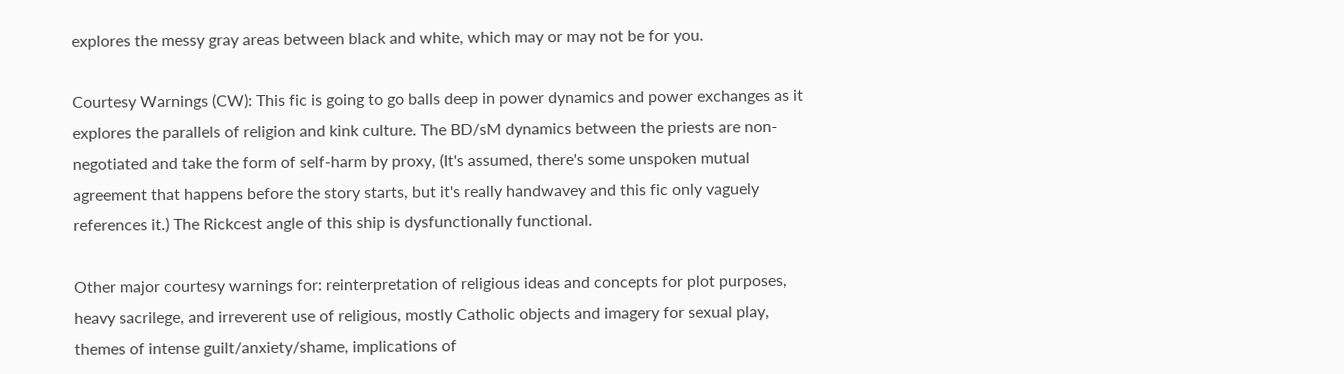explores the messy gray areas between black and white, which may or may not be for you.

Courtesy Warnings (CW): This fic is going to go balls deep in power dynamics and power exchanges as it explores the parallels of religion and kink culture. The BD/sM dynamics between the priests are non-negotiated and take the form of self-harm by proxy, (It's assumed, there's some unspoken mutual agreement that happens before the story starts, but it's really handwavey and this fic only vaguely references it.) The Rickcest angle of this ship is dysfunctionally functional.

Other major courtesy warnings for: reinterpretation of religious ideas and concepts for plot purposes, heavy sacrilege, and irreverent use of religious, mostly Catholic objects and imagery for sexual play, themes of intense guilt/anxiety/shame, implications of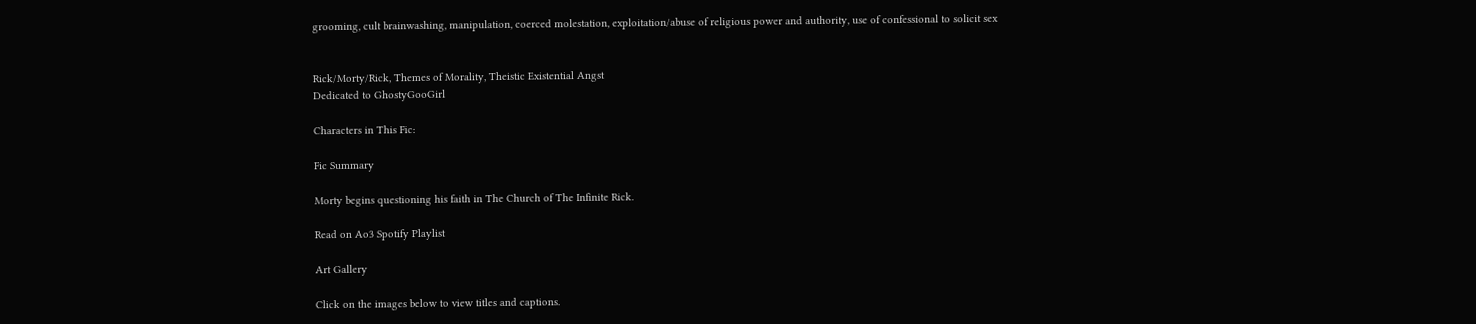grooming, cult brainwashing, manipulation, coerced molestation, exploitation/abuse of religious power and authority, use of confessional to solicit sex


Rick/Morty/Rick, Themes of Morality, Theistic Existential Angst
Dedicated to GhostyGooGirl

Characters in This Fic:

Fic Summary

Morty begins questioning his faith in The Church of The Infinite Rick.

Read on Ao3 Spotify Playlist

Art Gallery

Click on the images below to view titles and captions.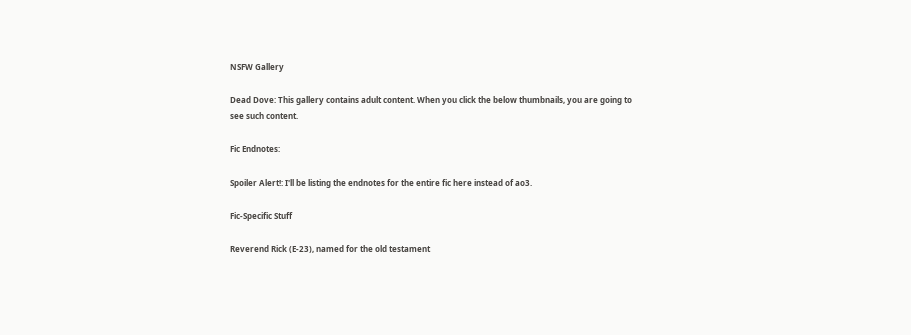NSFW Gallery

Dead Dove: This gallery contains adult content. When you click the below thumbnails, you are going to see such content.

Fic Endnotes:

Spoiler Alert!: I'll be listing the endnotes for the entire fic here instead of ao3.

Fic-Specific Stuff

Reverend Rick (E-23), named for the old testament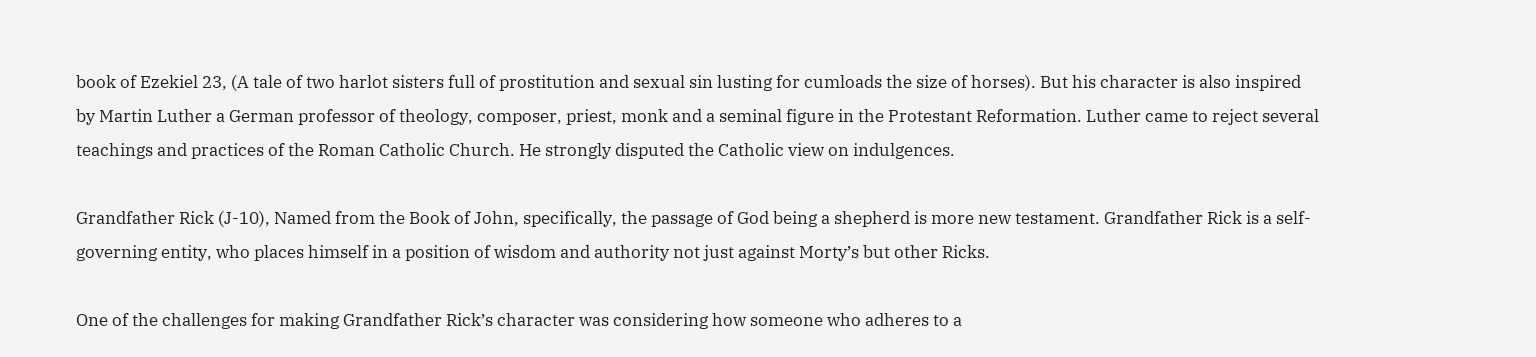book of Ezekiel 23, (A tale of two harlot sisters full of prostitution and sexual sin lusting for cumloads the size of horses). But his character is also inspired by Martin Luther a German professor of theology, composer, priest, monk and a seminal figure in the Protestant Reformation. Luther came to reject several teachings and practices of the Roman Catholic Church. He strongly disputed the Catholic view on indulgences.

Grandfather Rick (J-10), Named from the Book of John, specifically, the passage of God being a shepherd is more new testament. Grandfather Rick is a self-governing entity, who places himself in a position of wisdom and authority not just against Morty’s but other Ricks.

One of the challenges for making Grandfather Rick’s character was considering how someone who adheres to a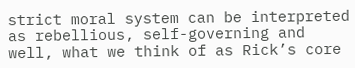strict moral system can be interpreted as rebellious, self-governing and well, what we think of as Rick’s core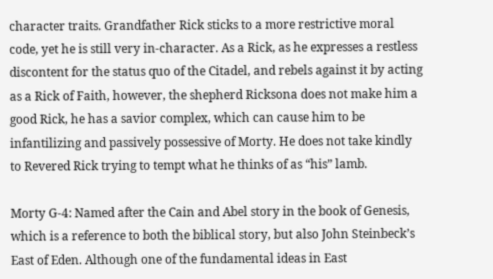character traits. Grandfather Rick sticks to a more restrictive moral code, yet he is still very in-character. As a Rick, as he expresses a restless discontent for the status quo of the Citadel, and rebels against it by acting as a Rick of Faith, however, the shepherd Ricksona does not make him a good Rick, he has a savior complex, which can cause him to be infantilizing and passively possessive of Morty. He does not take kindly to Revered Rick trying to tempt what he thinks of as “his” lamb.

Morty G-4: Named after the Cain and Abel story in the book of Genesis, which is a reference to both the biblical story, but also John Steinbeck’s East of Eden. Although one of the fundamental ideas in East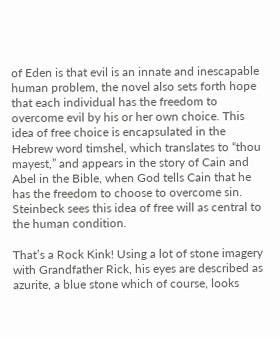of Eden is that evil is an innate and inescapable human problem, the novel also sets forth hope that each individual has the freedom to overcome evil by his or her own choice. This idea of free choice is encapsulated in the Hebrew word timshel, which translates to “thou mayest,” and appears in the story of Cain and Abel in the Bible, when God tells Cain that he has the freedom to choose to overcome sin. Steinbeck sees this idea of free will as central to the human condition.

That’s a Rock Kink! Using a lot of stone imagery with Grandfather Rick, his eyes are described as azurite, a blue stone which of course, looks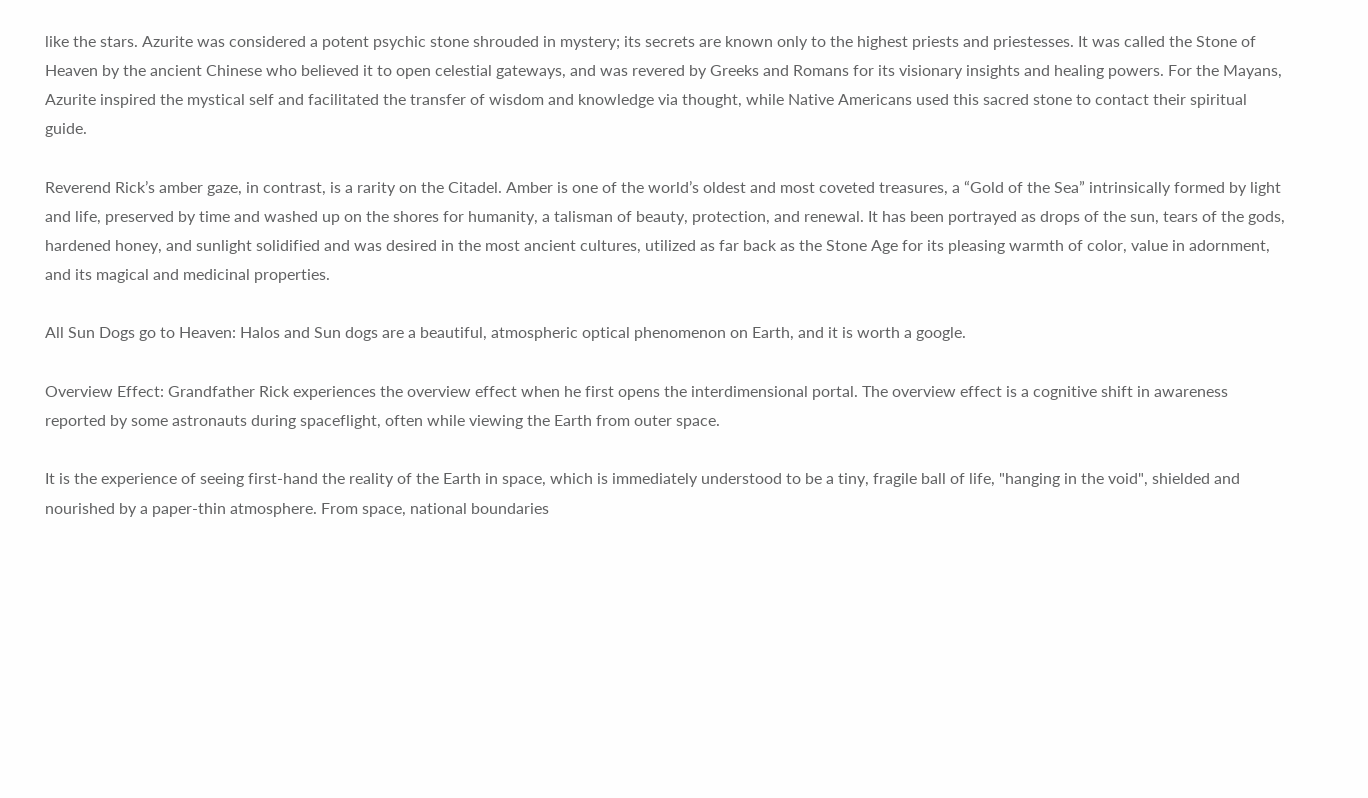like the stars. Azurite was considered a potent psychic stone shrouded in mystery; its secrets are known only to the highest priests and priestesses. It was called the Stone of Heaven by the ancient Chinese who believed it to open celestial gateways, and was revered by Greeks and Romans for its visionary insights and healing powers. For the Mayans, Azurite inspired the mystical self and facilitated the transfer of wisdom and knowledge via thought, while Native Americans used this sacred stone to contact their spiritual guide.

Reverend Rick’s amber gaze, in contrast, is a rarity on the Citadel. Amber is one of the world’s oldest and most coveted treasures, a “Gold of the Sea” intrinsically formed by light and life, preserved by time and washed up on the shores for humanity, a talisman of beauty, protection, and renewal. It has been portrayed as drops of the sun, tears of the gods, hardened honey, and sunlight solidified and was desired in the most ancient cultures, utilized as far back as the Stone Age for its pleasing warmth of color, value in adornment, and its magical and medicinal properties.

All Sun Dogs go to Heaven: Halos and Sun dogs are a beautiful, atmospheric optical phenomenon on Earth, and it is worth a google.

Overview Effect: Grandfather Rick experiences the overview effect when he first opens the interdimensional portal. The overview effect is a cognitive shift in awareness reported by some astronauts during spaceflight, often while viewing the Earth from outer space.

It is the experience of seeing first-hand the reality of the Earth in space, which is immediately understood to be a tiny, fragile ball of life, "hanging in the void", shielded and nourished by a paper-thin atmosphere. From space, national boundaries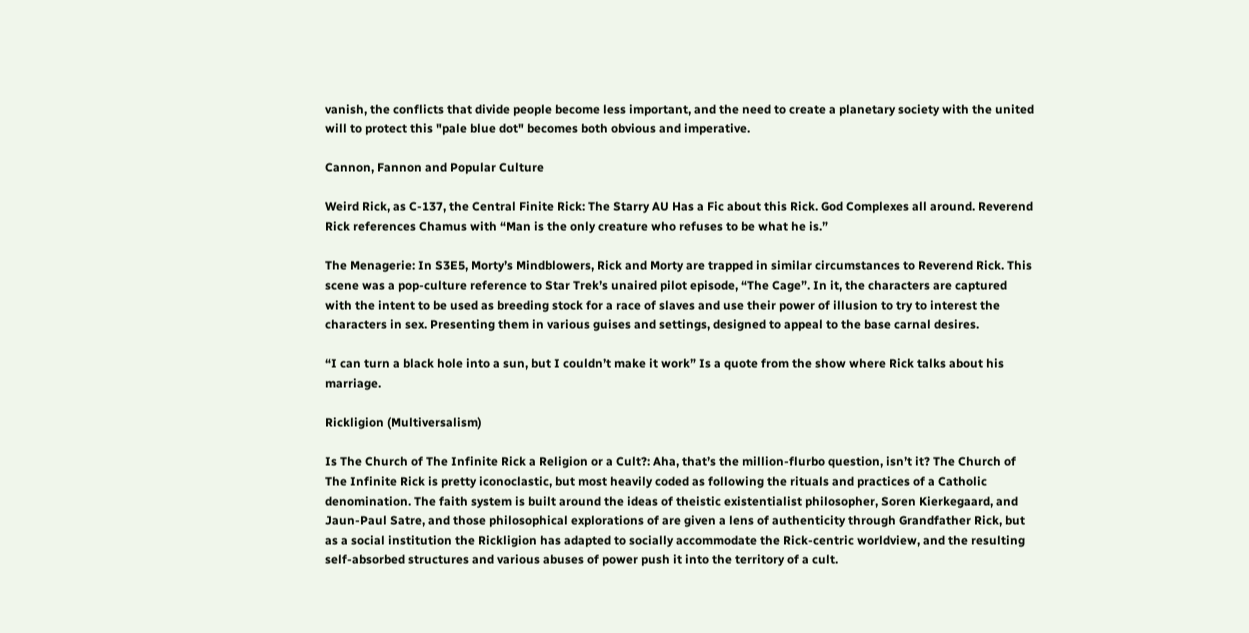vanish, the conflicts that divide people become less important, and the need to create a planetary society with the united will to protect this "pale blue dot" becomes both obvious and imperative.

Cannon, Fannon and Popular Culture

Weird Rick, as C-137, the Central Finite Rick: The Starry AU Has a Fic about this Rick. God Complexes all around. Reverend Rick references Chamus with “Man is the only creature who refuses to be what he is.”

The Menagerie: In S3E5, Morty’s Mindblowers, Rick and Morty are trapped in similar circumstances to Reverend Rick. This scene was a pop-culture reference to Star Trek’s unaired pilot episode, “The Cage”. In it, the characters are captured with the intent to be used as breeding stock for a race of slaves and use their power of illusion to try to interest the characters in sex. Presenting them in various guises and settings, designed to appeal to the base carnal desires.

“I can turn a black hole into a sun, but I couldn’t make it work” Is a quote from the show where Rick talks about his marriage.

Rickligion (Multiversalism)

Is The Church of The Infinite Rick a Religion or a Cult?: Aha, that’s the million-flurbo question, isn’t it? The Church of The Infinite Rick is pretty iconoclastic, but most heavily coded as following the rituals and practices of a Catholic denomination. The faith system is built around the ideas of theistic existentialist philosopher, Soren Kierkegaard, and Jaun-Paul Satre, and those philosophical explorations of are given a lens of authenticity through Grandfather Rick, but as a social institution the Rickligion has adapted to socially accommodate the Rick-centric worldview, and the resulting self-absorbed structures and various abuses of power push it into the territory of a cult.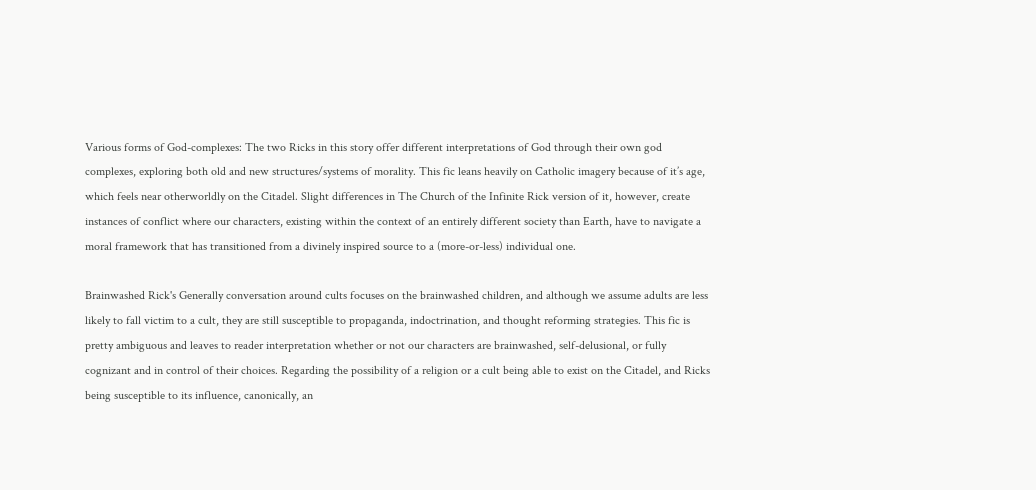Various forms of God-complexes: The two Ricks in this story offer different interpretations of God through their own god complexes, exploring both old and new structures/systems of morality. This fic leans heavily on Catholic imagery because of it’s age, which feels near otherworldly on the Citadel. Slight differences in The Church of the Infinite Rick version of it, however, create instances of conflict where our characters, existing within the context of an entirely different society than Earth, have to navigate a moral framework that has transitioned from a divinely inspired source to a (more-or-less) individual one.

Brainwashed Rick's Generally conversation around cults focuses on the brainwashed children, and although we assume adults are less likely to fall victim to a cult, they are still susceptible to propaganda, indoctrination, and thought reforming strategies. This fic is pretty ambiguous and leaves to reader interpretation whether or not our characters are brainwashed, self-delusional, or fully cognizant and in control of their choices. Regarding the possibility of a religion or a cult being able to exist on the Citadel, and Ricks being susceptible to its influence, canonically, an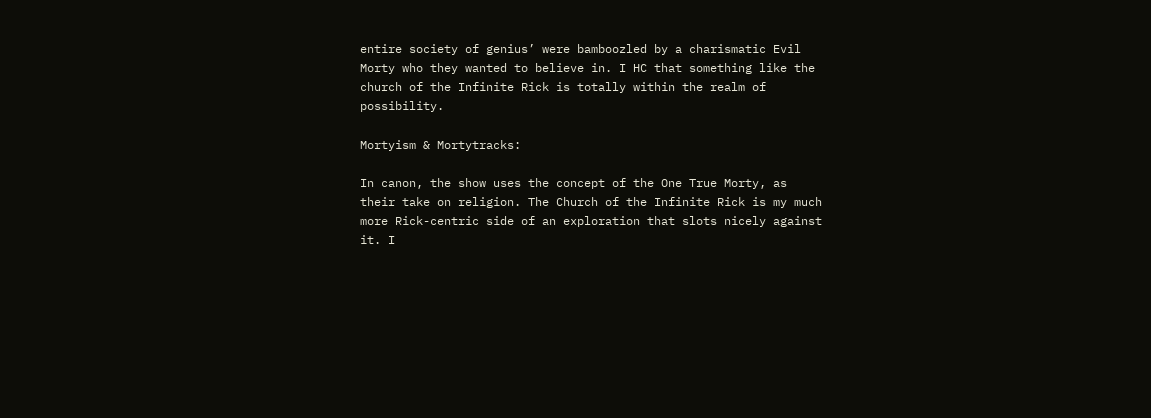entire society of genius’ were bamboozled by a charismatic Evil Morty who they wanted to believe in. I HC that something like the church of the Infinite Rick is totally within the realm of possibility.

Mortyism & Mortytracks:

In canon, the show uses the concept of the One True Morty, as their take on religion. The Church of the Infinite Rick is my much more Rick-centric side of an exploration that slots nicely against it. I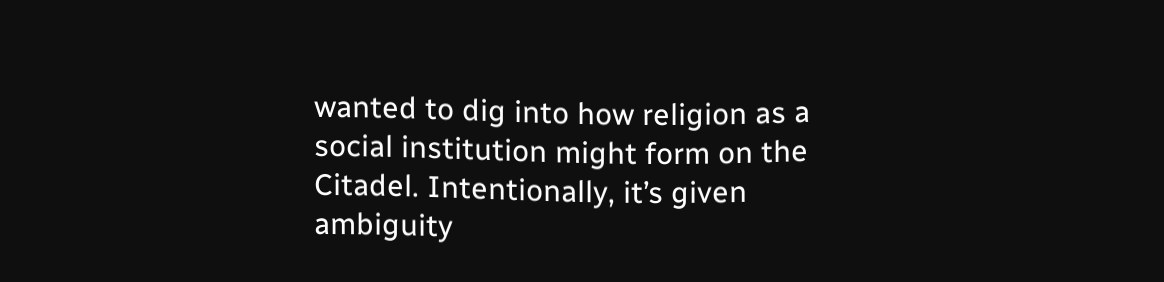wanted to dig into how religion as a social institution might form on the Citadel. Intentionally, it’s given ambiguity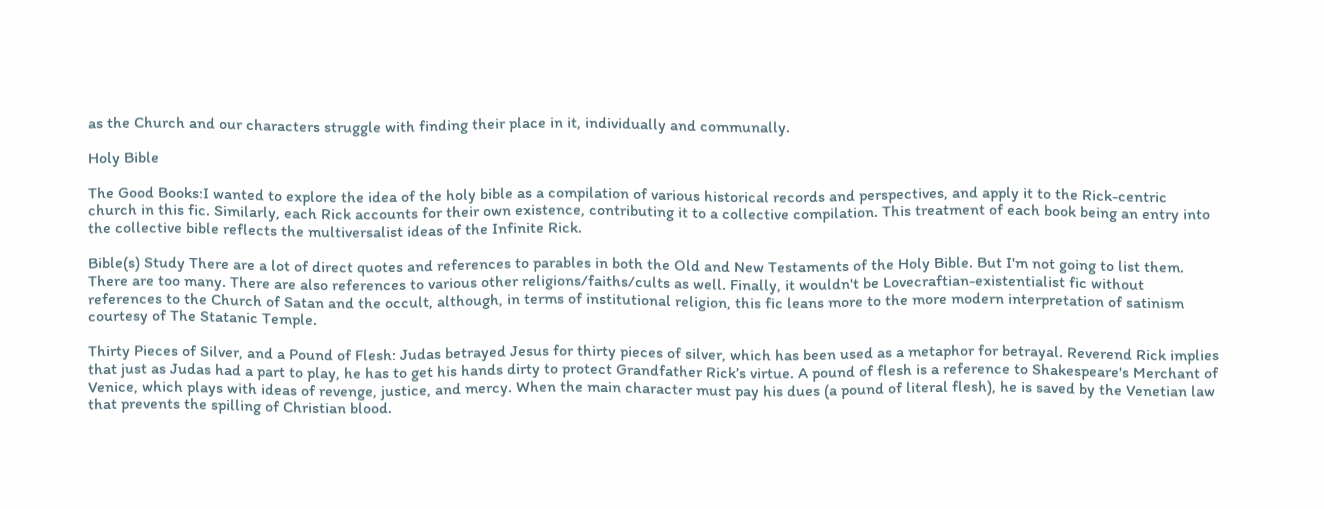as the Church and our characters struggle with finding their place in it, individually and communally.

Holy Bible

The Good Books:I wanted to explore the idea of the holy bible as a compilation of various historical records and perspectives, and apply it to the Rick-centric church in this fic. Similarly, each Rick accounts for their own existence, contributing it to a collective compilation. This treatment of each book being an entry into the collective bible reflects the multiversalist ideas of the Infinite Rick.

Bible(s) Study There are a lot of direct quotes and references to parables in both the Old and New Testaments of the Holy Bible. But I'm not going to list them. There are too many. There are also references to various other religions/faiths/cults as well. Finally, it wouldn't be Lovecraftian-existentialist fic without references to the Church of Satan and the occult, although, in terms of institutional religion, this fic leans more to the more modern interpretation of satinism courtesy of The Statanic Temple.

Thirty Pieces of Silver, and a Pound of Flesh: Judas betrayed Jesus for thirty pieces of silver, which has been used as a metaphor for betrayal. Reverend Rick implies that just as Judas had a part to play, he has to get his hands dirty to protect Grandfather Rick’s virtue. A pound of flesh is a reference to Shakespeare's Merchant of Venice, which plays with ideas of revenge, justice, and mercy. When the main character must pay his dues (a pound of literal flesh), he is saved by the Venetian law that prevents the spilling of Christian blood.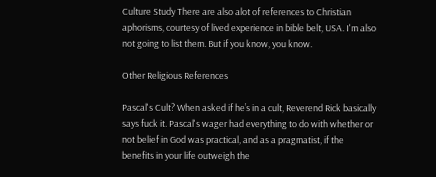Culture Study There are also alot of references to Christian aphorisms, courtesy of lived experience in bible belt, USA. I'm also not going to list them. But if you know, you know.

Other Religious References

Pascal's Cult? When asked if he’s in a cult, Reverend Rick basically says fuck it. Pascal's wager had everything to do with whether or not belief in God was practical, and as a pragmatist, if the benefits in your life outweigh the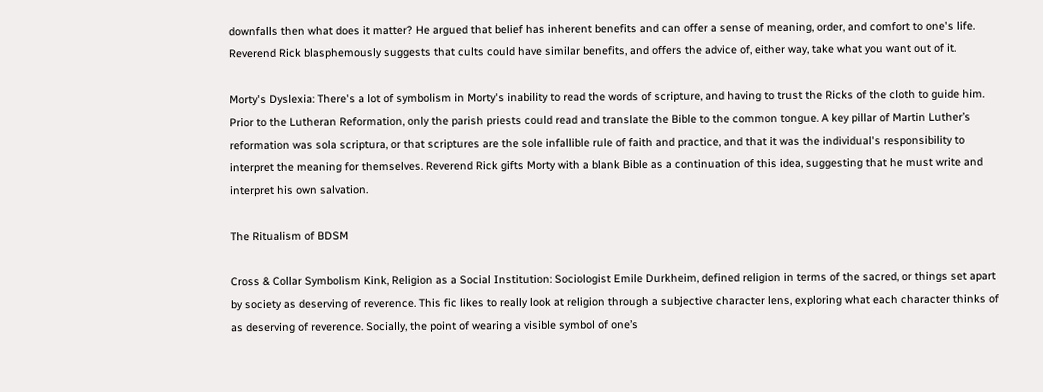downfalls then what does it matter? He argued that belief has inherent benefits and can offer a sense of meaning, order, and comfort to one's life. Reverend Rick blasphemously suggests that cults could have similar benefits, and offers the advice of, either way, take what you want out of it.

Morty's Dyslexia: There's a lot of symbolism in Morty's inability to read the words of scripture, and having to trust the Ricks of the cloth to guide him. Prior to the Lutheran Reformation, only the parish priests could read and translate the Bible to the common tongue. A key pillar of Martin Luther’s reformation was sola scriptura, or that scriptures are the sole infallible rule of faith and practice, and that it was the individual's responsibility to interpret the meaning for themselves. Reverend Rick gifts Morty with a blank Bible as a continuation of this idea, suggesting that he must write and interpret his own salvation.

The Ritualism of BDSM

Cross & Collar Symbolism Kink, Religion as a Social Institution: Sociologist Emile Durkheim, defined religion in terms of the sacred, or things set apart by society as deserving of reverence. This fic likes to really look at religion through a subjective character lens, exploring what each character thinks of as deserving of reverence. Socially, the point of wearing a visible symbol of one’s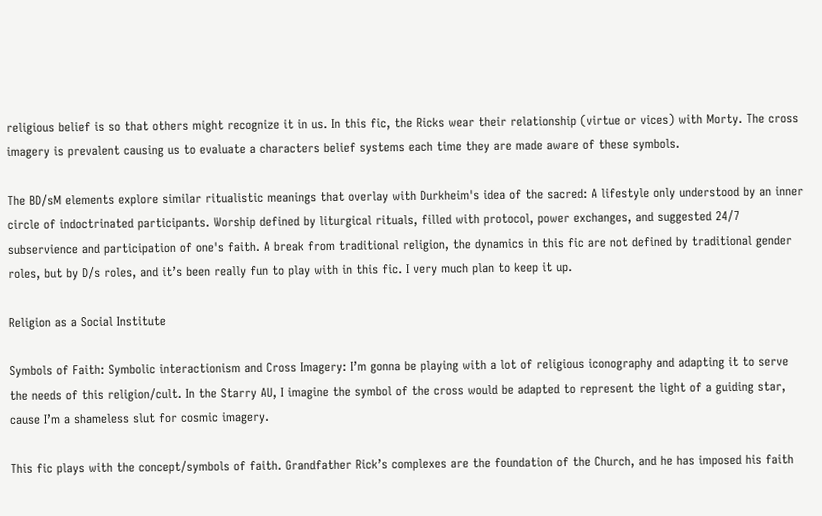religious belief is so that others might recognize it in us. In this fic, the Ricks wear their relationship (virtue or vices) with Morty. The cross imagery is prevalent causing us to evaluate a characters belief systems each time they are made aware of these symbols.

The BD/sM elements explore similar ritualistic meanings that overlay with Durkheim's idea of the sacred: A lifestyle only understood by an inner circle of indoctrinated participants. Worship defined by liturgical rituals, filled with protocol, power exchanges, and suggested 24/7 subservience and participation of one's faith. A break from traditional religion, the dynamics in this fic are not defined by traditional gender roles, but by D/s roles, and it’s been really fun to play with in this fic. I very much plan to keep it up.

Religion as a Social Institute

Symbols of Faith: Symbolic interactionism and Cross Imagery: I’m gonna be playing with a lot of religious iconography and adapting it to serve the needs of this religion/cult. In the Starry AU, I imagine the symbol of the cross would be adapted to represent the light of a guiding star, cause I’m a shameless slut for cosmic imagery.

This fic plays with the concept/symbols of faith. Grandfather Rick’s complexes are the foundation of the Church, and he has imposed his faith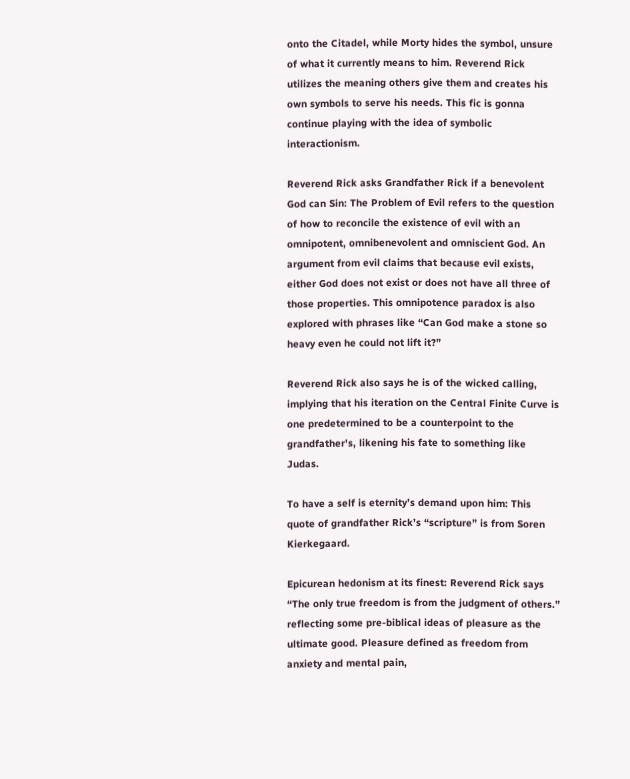onto the Citadel, while Morty hides the symbol, unsure of what it currently means to him. Reverend Rick utilizes the meaning others give them and creates his own symbols to serve his needs. This fic is gonna continue playing with the idea of symbolic interactionism.

Reverend Rick asks Grandfather Rick if a benevolent God can Sin: The Problem of Evil refers to the question of how to reconcile the existence of evil with an omnipotent, omnibenevolent and omniscient God. An argument from evil claims that because evil exists, either God does not exist or does not have all three of those properties. This omnipotence paradox is also explored with phrases like “Can God make a stone so heavy even he could not lift it?”

Reverend Rick also says he is of the wicked calling, implying that his iteration on the Central Finite Curve is one predetermined to be a counterpoint to the grandfather's, likening his fate to something like Judas.

To have a self is eternity’s demand upon him: This quote of grandfather Rick’s “scripture” is from Soren Kierkegaard.

Epicurean hedonism at its finest: Reverend Rick says “The only true freedom is from the judgment of others.” reflecting some pre-biblical ideas of pleasure as the ultimate good. Pleasure defined as freedom from anxiety and mental pain,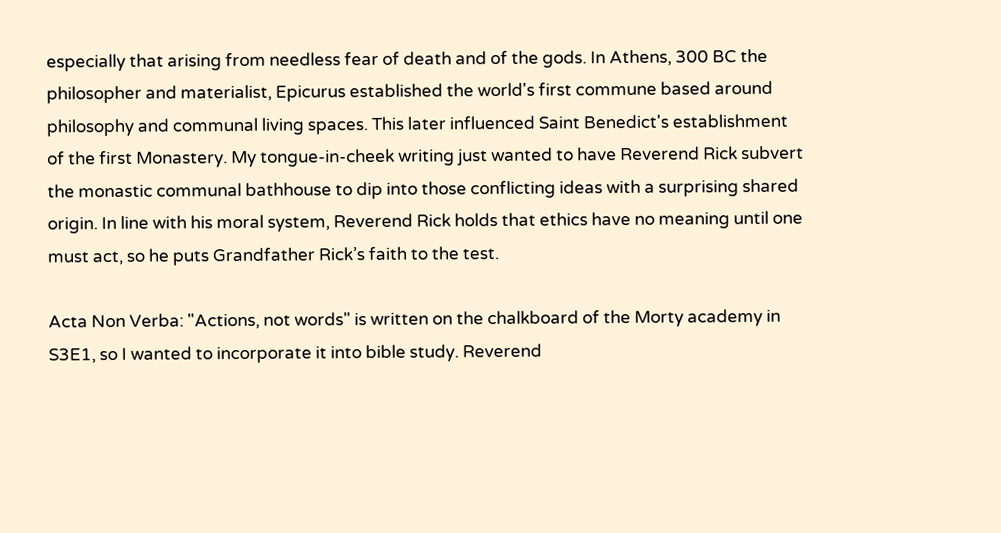especially that arising from needless fear of death and of the gods. In Athens, 300 BC the philosopher and materialist, Epicurus established the world's first commune based around philosophy and communal living spaces. This later influenced Saint Benedict's establishment of the first Monastery. My tongue-in-cheek writing just wanted to have Reverend Rick subvert the monastic communal bathhouse to dip into those conflicting ideas with a surprising shared origin. In line with his moral system, Reverend Rick holds that ethics have no meaning until one must act, so he puts Grandfather Rick’s faith to the test.

Acta Non Verba: "Actions, not words" is written on the chalkboard of the Morty academy in S3E1, so I wanted to incorporate it into bible study. Reverend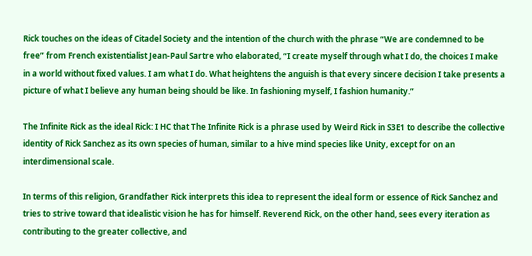Rick touches on the ideas of Citadel Society and the intention of the church with the phrase “We are condemned to be free” from French existentialist Jean-Paul Sartre who elaborated, “I create myself through what I do, the choices I make in a world without fixed values. I am what I do. What heightens the anguish is that every sincere decision I take presents a picture of what I believe any human being should be like. In fashioning myself, I fashion humanity.”

The Infinite Rick as the ideal Rick: I HC that The Infinite Rick is a phrase used by Weird Rick in S3E1 to describe the collective identity of Rick Sanchez as its own species of human, similar to a hive mind species like Unity, except for on an interdimensional scale.

In terms of this religion, Grandfather Rick interprets this idea to represent the ideal form or essence of Rick Sanchez and tries to strive toward that idealistic vision he has for himself. Reverend Rick, on the other hand, sees every iteration as contributing to the greater collective, and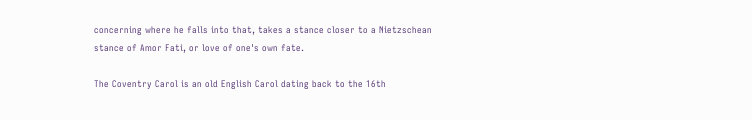concerning where he falls into that, takes a stance closer to a Nietzschean stance of Amor Fati, or love of one's own fate.

The Coventry Carol is an old English Carol dating back to the 16th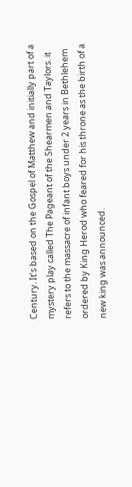Century. It’s based on the Gospel of Matthew and initially part of a mystery play called The Pageant of the Shearmen and Taylors. it refers to the massacre of infant boys under 2 years in Bethlehem ordered by King Herod who feared for his throne as the birth of a new king was announced.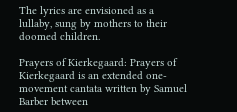The lyrics are envisioned as a lullaby, sung by mothers to their doomed children.

Prayers of Kierkegaard: Prayers of Kierkegaard is an extended one-movement cantata written by Samuel Barber between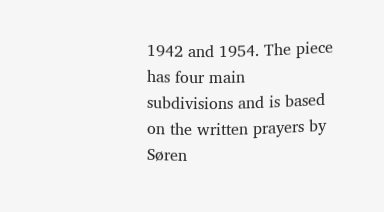1942 and 1954. The piece has four main subdivisions and is based on the written prayers by Søren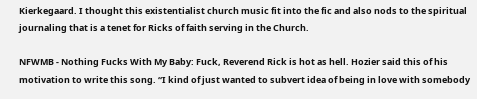Kierkegaard. I thought this existentialist church music fit into the fic and also nods to the spiritual journaling that is a tenet for Ricks of faith serving in the Church.

NFWMB - Nothing Fucks With My Baby: Fuck, Reverend Rick is hot as hell. Hozier said this of his motivation to write this song. “I kind of just wanted to subvert idea of being in love with somebody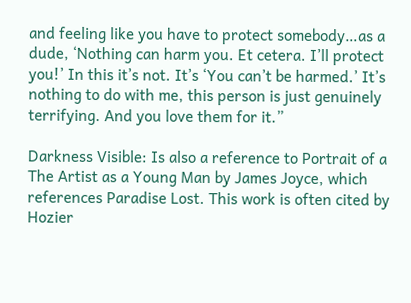and feeling like you have to protect somebody…as a dude, ‘Nothing can harm you. Et cetera. I’ll protect you!’ In this it’s not. It’s ‘You can’t be harmed.’ It’s nothing to do with me, this person is just genuinely terrifying. And you love them for it.”

Darkness Visible: Is also a reference to Portrait of a The Artist as a Young Man by James Joyce, which references Paradise Lost. This work is often cited by Hozier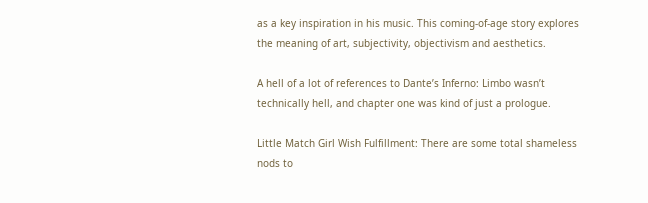as a key inspiration in his music. This coming-of-age story explores the meaning of art, subjectivity, objectivism and aesthetics.

A hell of a lot of references to Dante’s Inferno: Limbo wasn’t technically hell, and chapter one was kind of just a prologue.

Little Match Girl Wish Fulfillment: There are some total shameless nods to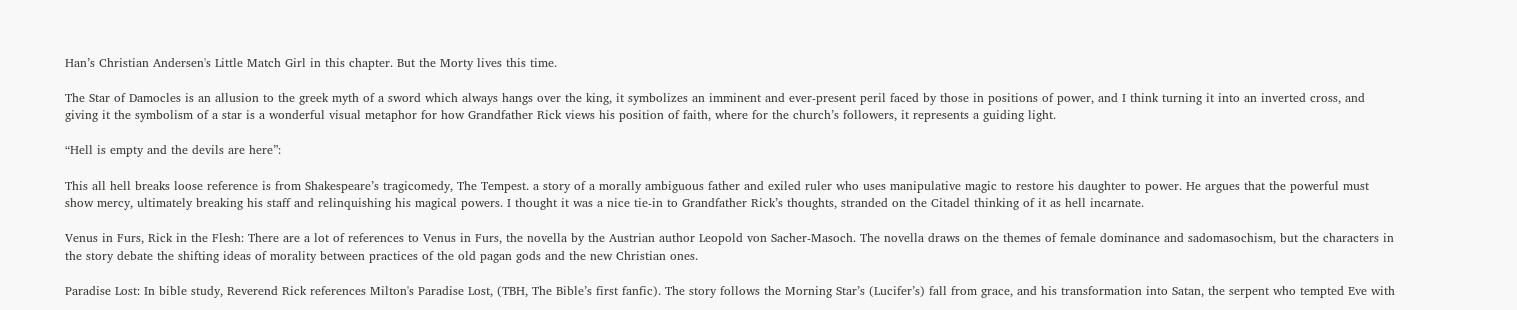Han’s Christian Andersen's Little Match Girl in this chapter. But the Morty lives this time.

The Star of Damocles is an allusion to the greek myth of a sword which always hangs over the king, it symbolizes an imminent and ever-present peril faced by those in positions of power, and I think turning it into an inverted cross, and giving it the symbolism of a star is a wonderful visual metaphor for how Grandfather Rick views his position of faith, where for the church’s followers, it represents a guiding light.

“Hell is empty and the devils are here”:

This all hell breaks loose reference is from Shakespeare’s tragicomedy, The Tempest. a story of a morally ambiguous father and exiled ruler who uses manipulative magic to restore his daughter to power. He argues that the powerful must show mercy, ultimately breaking his staff and relinquishing his magical powers. I thought it was a nice tie-in to Grandfather Rick’s thoughts, stranded on the Citadel thinking of it as hell incarnate.

Venus in Furs, Rick in the Flesh: There are a lot of references to Venus in Furs, the novella by the Austrian author Leopold von Sacher-Masoch. The novella draws on the themes of female dominance and sadomasochism, but the characters in the story debate the shifting ideas of morality between practices of the old pagan gods and the new Christian ones.

Paradise Lost: In bible study, Reverend Rick references Milton's Paradise Lost, (TBH, The Bible’s first fanfic). The story follows the Morning Star’s (Lucifer’s) fall from grace, and his transformation into Satan, the serpent who tempted Eve with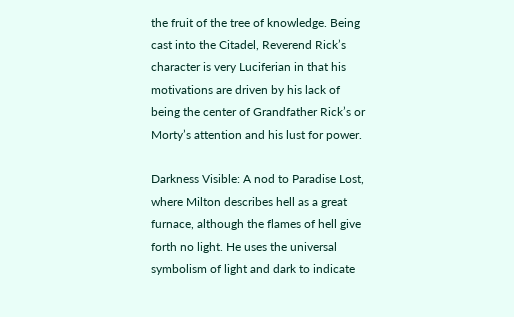the fruit of the tree of knowledge. Being cast into the Citadel, Reverend Rick’s character is very Luciferian in that his motivations are driven by his lack of being the center of Grandfather Rick’s or Morty’s attention and his lust for power.

Darkness Visible: A nod to Paradise Lost, where Milton describes hell as a great furnace, although the flames of hell give forth no light. He uses the universal symbolism of light and dark to indicate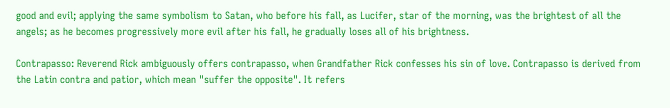good and evil; applying the same symbolism to Satan, who before his fall, as Lucifer, star of the morning, was the brightest of all the angels; as he becomes progressively more evil after his fall, he gradually loses all of his brightness.

Contrapasso: Reverend Rick ambiguously offers contrapasso, when Grandfather Rick confesses his sin of love. Contrapasso is derived from the Latin contra and patior, which mean "suffer the opposite". It refers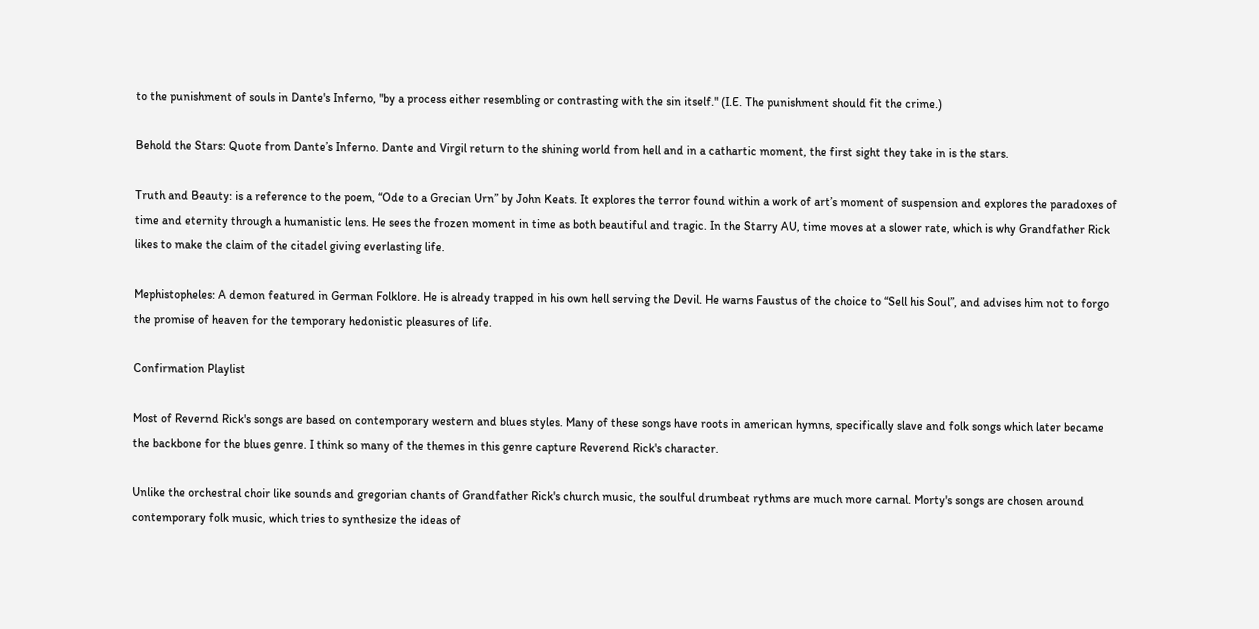to the punishment of souls in Dante's Inferno, "by a process either resembling or contrasting with the sin itself." (I.E. The punishment should fit the crime.)

Behold the Stars: Quote from Dante’s Inferno. Dante and Virgil return to the shining world from hell and in a cathartic moment, the first sight they take in is the stars.

Truth and Beauty: is a reference to the poem, “Ode to a Grecian Urn” by John Keats. It explores the terror found within a work of art’s moment of suspension and explores the paradoxes of time and eternity through a humanistic lens. He sees the frozen moment in time as both beautiful and tragic. In the Starry AU, time moves at a slower rate, which is why Grandfather Rick likes to make the claim of the citadel giving everlasting life.

Mephistopheles: A demon featured in German Folklore. He is already trapped in his own hell serving the Devil. He warns Faustus of the choice to “Sell his Soul”, and advises him not to forgo the promise of heaven for the temporary hedonistic pleasures of life.

Confirmation Playlist

Most of Revernd Rick's songs are based on contemporary western and blues styles. Many of these songs have roots in american hymns, specifically slave and folk songs which later became the backbone for the blues genre. I think so many of the themes in this genre capture Reverend Rick's character.

Unlike the orchestral choir like sounds and gregorian chants of Grandfather Rick's church music, the soulful drumbeat rythms are much more carnal. Morty's songs are chosen around contemporary folk music, which tries to synthesize the ideas of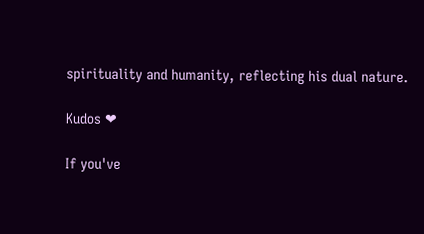spirituality and humanity, reflecting his dual nature.

Kudos ❤

If you've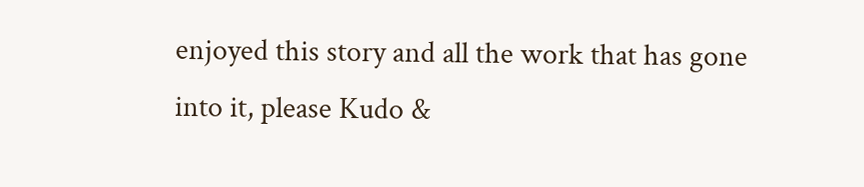enjoyed this story and all the work that has gone into it, please Kudo &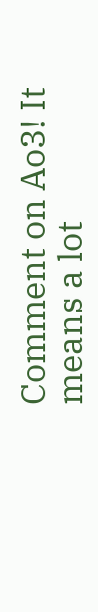Comment on Ao3! It means a lot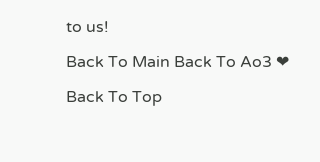to us!

Back To Main Back To Ao3 ❤

Back To Top